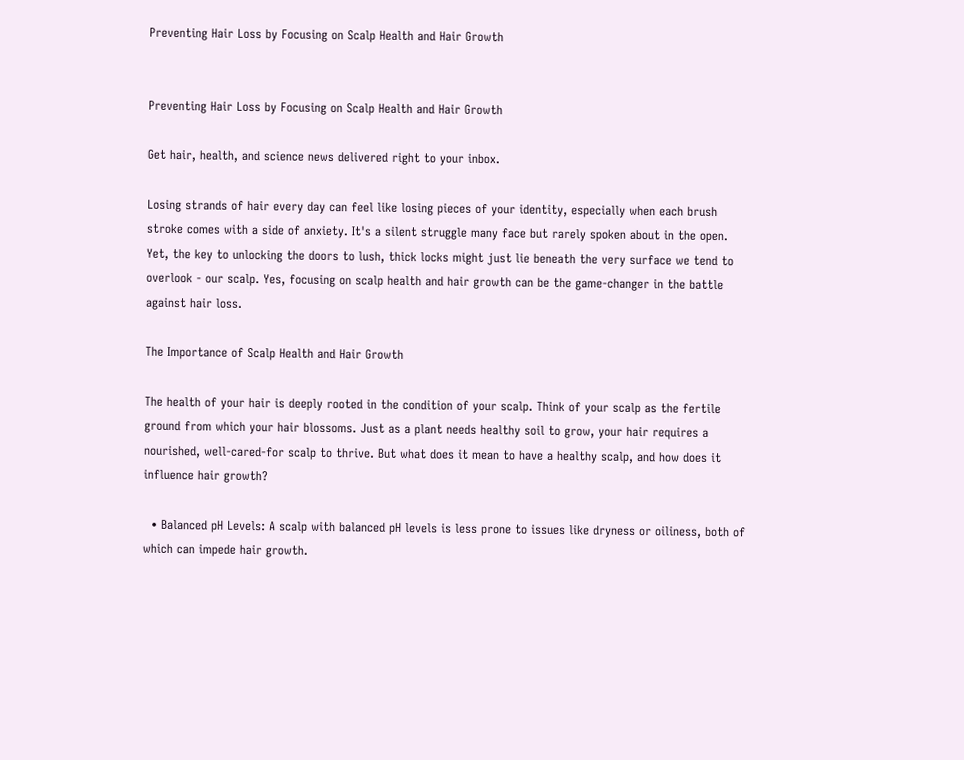Preventing Hair Loss by Focusing on Scalp Health and Hair Growth


Preventing Hair Loss by Focusing on Scalp Health and Hair Growth

Get hair, health, and science news delivered right to your inbox.

Losing strands of hair every day can feel like losing pieces of your identity, especially when each brush stroke comes with a side of anxiety. It's a silent struggle many face but rarely spoken about in the open. Yet, the key to unlocking the doors to lush, thick locks might just lie beneath the very surface we tend to overlook - our scalp. Yes, focusing on scalp health and hair growth can be the game-changer in the battle against hair loss.

The Importance of Scalp Health and Hair Growth

The health of your hair is deeply rooted in the condition of your scalp. Think of your scalp as the fertile ground from which your hair blossoms. Just as a plant needs healthy soil to grow, your hair requires a nourished, well-cared-for scalp to thrive. But what does it mean to have a healthy scalp, and how does it influence hair growth?

  • Balanced pH Levels: A scalp with balanced pH levels is less prone to issues like dryness or oiliness, both of which can impede hair growth.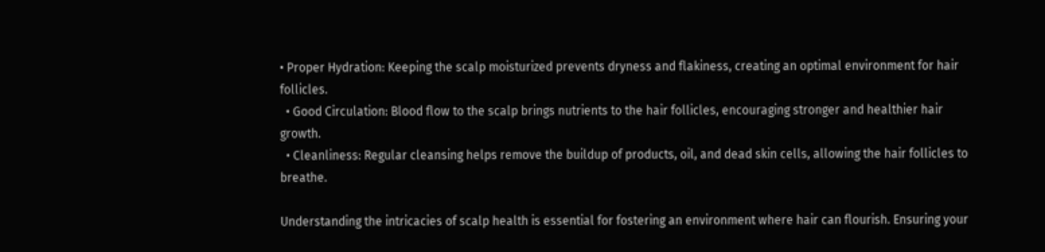• Proper Hydration: Keeping the scalp moisturized prevents dryness and flakiness, creating an optimal environment for hair follicles.
  • Good Circulation: Blood flow to the scalp brings nutrients to the hair follicles, encouraging stronger and healthier hair growth.
  • Cleanliness: Regular cleansing helps remove the buildup of products, oil, and dead skin cells, allowing the hair follicles to breathe.

Understanding the intricacies of scalp health is essential for fostering an environment where hair can flourish. Ensuring your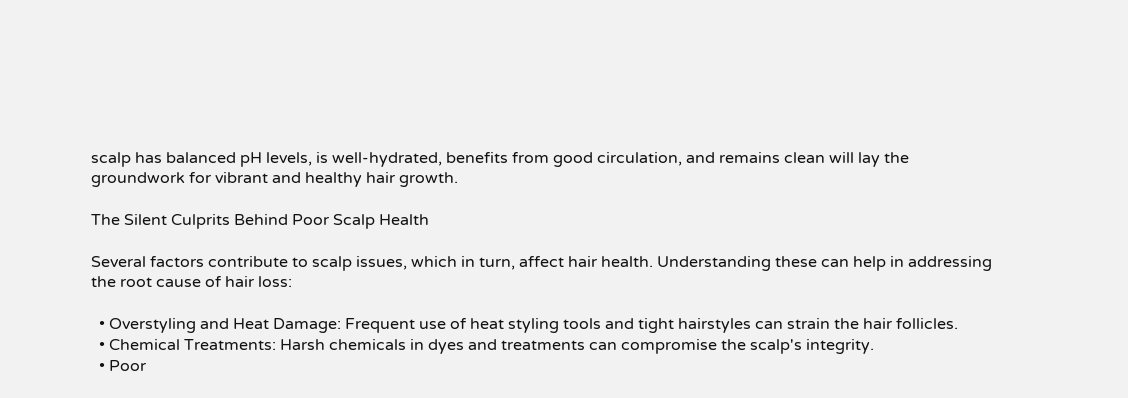scalp has balanced pH levels, is well-hydrated, benefits from good circulation, and remains clean will lay the groundwork for vibrant and healthy hair growth.

The Silent Culprits Behind Poor Scalp Health

Several factors contribute to scalp issues, which in turn, affect hair health. Understanding these can help in addressing the root cause of hair loss:

  • Overstyling and Heat Damage: Frequent use of heat styling tools and tight hairstyles can strain the hair follicles.
  • Chemical Treatments: Harsh chemicals in dyes and treatments can compromise the scalp's integrity.
  • Poor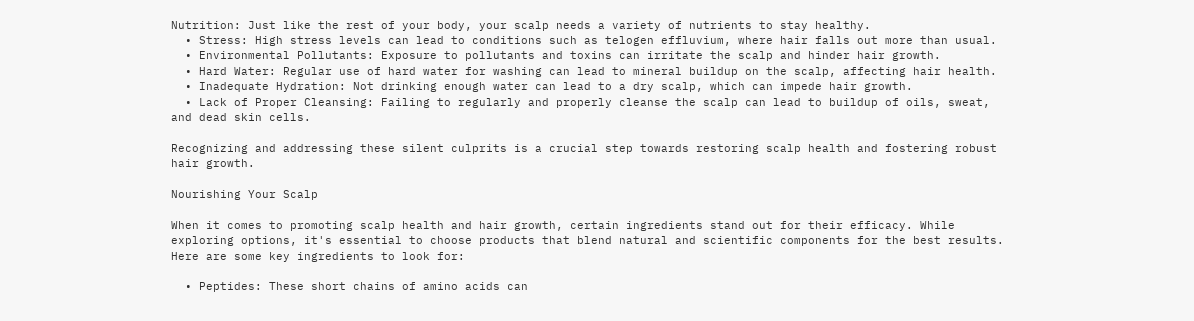Nutrition: Just like the rest of your body, your scalp needs a variety of nutrients to stay healthy.
  • Stress: High stress levels can lead to conditions such as telogen effluvium, where hair falls out more than usual.
  • Environmental Pollutants: Exposure to pollutants and toxins can irritate the scalp and hinder hair growth.
  • Hard Water: Regular use of hard water for washing can lead to mineral buildup on the scalp, affecting hair health.
  • Inadequate Hydration: Not drinking enough water can lead to a dry scalp, which can impede hair growth.
  • Lack of Proper Cleansing: Failing to regularly and properly cleanse the scalp can lead to buildup of oils, sweat, and dead skin cells.

Recognizing and addressing these silent culprits is a crucial step towards restoring scalp health and fostering robust hair growth.

Nourishing Your Scalp

When it comes to promoting scalp health and hair growth, certain ingredients stand out for their efficacy. While exploring options, it's essential to choose products that blend natural and scientific components for the best results. Here are some key ingredients to look for:

  • Peptides: These short chains of amino acids can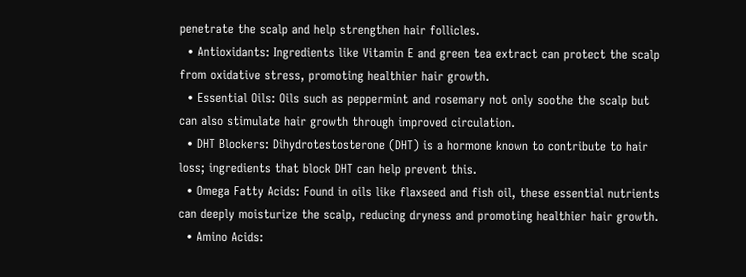penetrate the scalp and help strengthen hair follicles.
  • Antioxidants: Ingredients like Vitamin E and green tea extract can protect the scalp from oxidative stress, promoting healthier hair growth.
  • Essential Oils: Oils such as peppermint and rosemary not only soothe the scalp but can also stimulate hair growth through improved circulation.
  • DHT Blockers: Dihydrotestosterone (DHT) is a hormone known to contribute to hair loss; ingredients that block DHT can help prevent this.
  • Omega Fatty Acids: Found in oils like flaxseed and fish oil, these essential nutrients can deeply moisturize the scalp, reducing dryness and promoting healthier hair growth.
  • Amino Acids: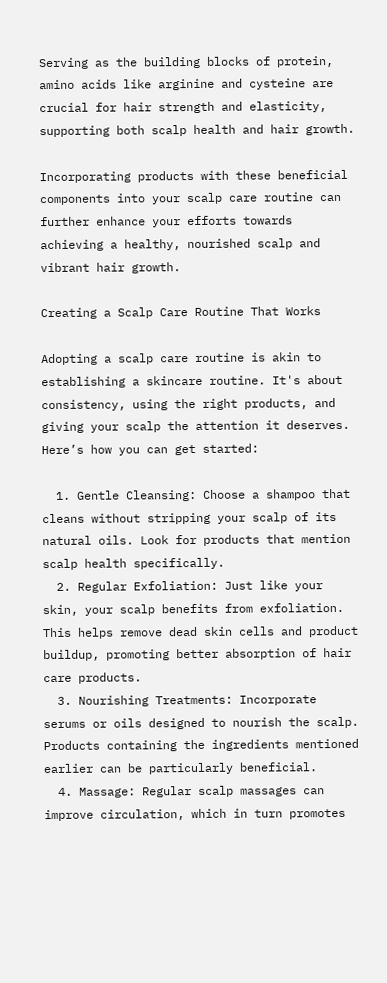Serving as the building blocks of protein, amino acids like arginine and cysteine are crucial for hair strength and elasticity, supporting both scalp health and hair growth.

Incorporating products with these beneficial components into your scalp care routine can further enhance your efforts towards achieving a healthy, nourished scalp and vibrant hair growth.

Creating a Scalp Care Routine That Works

Adopting a scalp care routine is akin to establishing a skincare routine. It's about consistency, using the right products, and giving your scalp the attention it deserves. Here’s how you can get started:

  1. Gentle Cleansing: Choose a shampoo that cleans without stripping your scalp of its natural oils. Look for products that mention scalp health specifically.
  2. Regular Exfoliation: Just like your skin, your scalp benefits from exfoliation. This helps remove dead skin cells and product buildup, promoting better absorption of hair care products.
  3. Nourishing Treatments: Incorporate serums or oils designed to nourish the scalp. Products containing the ingredients mentioned earlier can be particularly beneficial.
  4. Massage: Regular scalp massages can improve circulation, which in turn promotes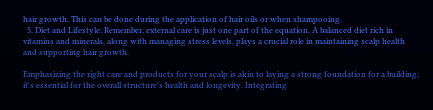hair growth. This can be done during the application of hair oils or when shampooing.
  5. Diet and Lifestyle: Remember, external care is just one part of the equation. A balanced diet rich in vitamins and minerals, along with managing stress levels, plays a crucial role in maintaining scalp health and supporting hair growth.

Emphasizing the right care and products for your scalp is akin to laying a strong foundation for a building; it's essential for the overall structure's health and longevity. Integrating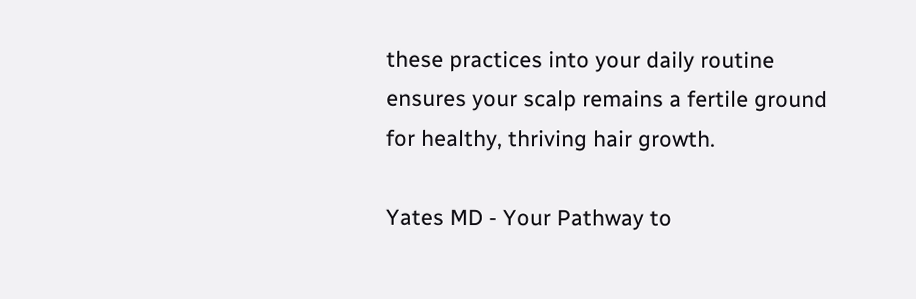these practices into your daily routine ensures your scalp remains a fertile ground for healthy, thriving hair growth.

Yates MD - Your Pathway to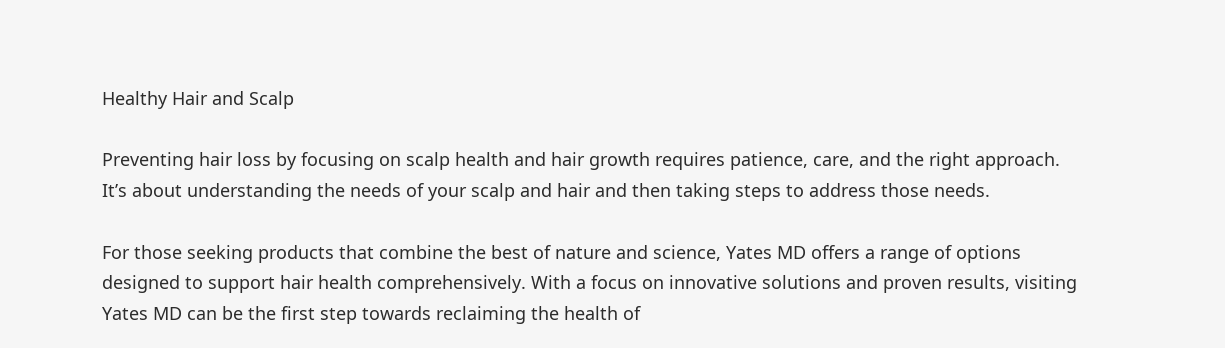Healthy Hair and Scalp

Preventing hair loss by focusing on scalp health and hair growth requires patience, care, and the right approach. It’s about understanding the needs of your scalp and hair and then taking steps to address those needs.

For those seeking products that combine the best of nature and science, Yates MD offers a range of options designed to support hair health comprehensively. With a focus on innovative solutions and proven results, visiting Yates MD can be the first step towards reclaiming the health of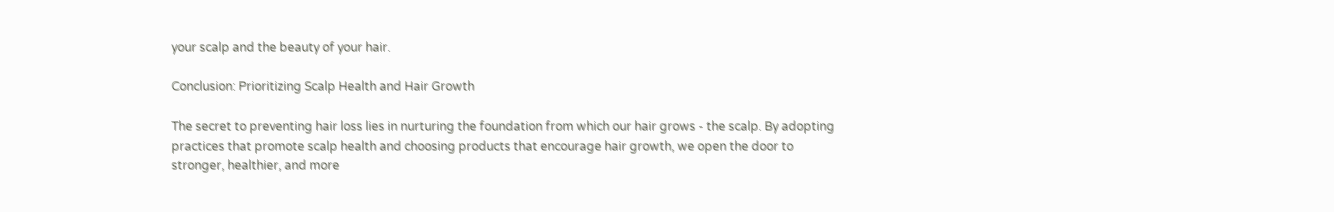your scalp and the beauty of your hair.

Conclusion: Prioritizing Scalp Health and Hair Growth

The secret to preventing hair loss lies in nurturing the foundation from which our hair grows - the scalp. By adopting practices that promote scalp health and choosing products that encourage hair growth, we open the door to stronger, healthier, and more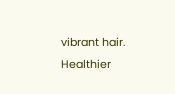vibrant hair. Healthier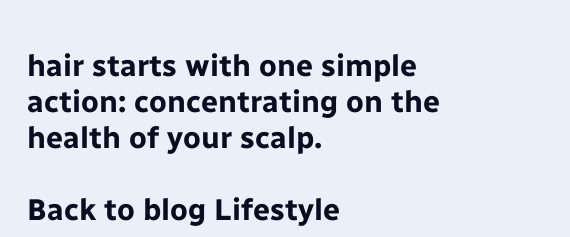hair starts with one simple action: concentrating on the health of your scalp.

Back to blog Lifestyle